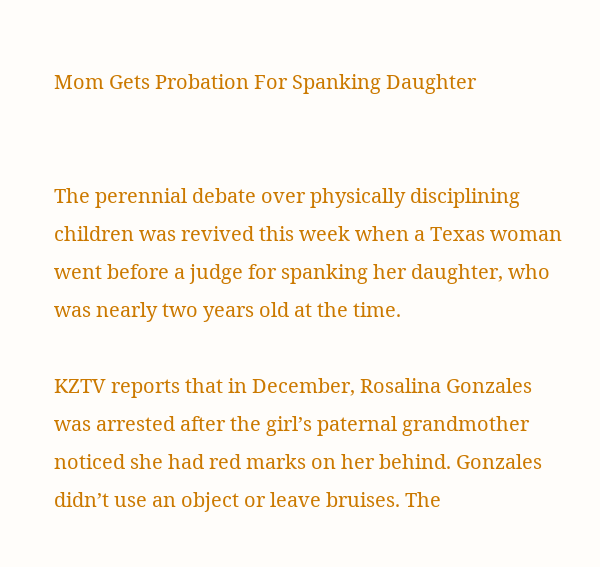Mom Gets Probation For Spanking Daughter


The perennial debate over physically disciplining children was revived this week when a Texas woman went before a judge for spanking her daughter, who was nearly two years old at the time.

KZTV reports that in December, Rosalina Gonzales was arrested after the girl’s paternal grandmother noticed she had red marks on her behind. Gonzales didn’t use an object or leave bruises. The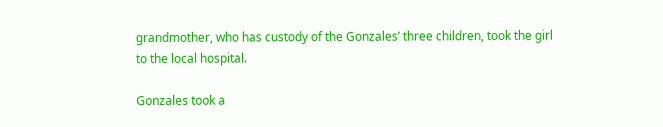grandmother, who has custody of the Gonzales’ three children, took the girl to the local hospital.

Gonzales took a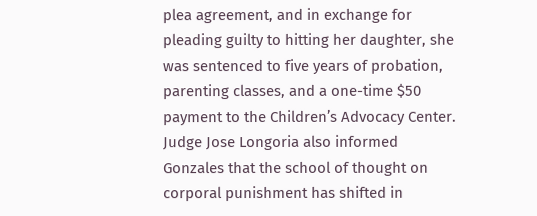plea agreement, and in exchange for pleading guilty to hitting her daughter, she was sentenced to five years of probation, parenting classes, and a one-time $50 payment to the Children’s Advocacy Center. Judge Jose Longoria also informed Gonzales that the school of thought on corporal punishment has shifted in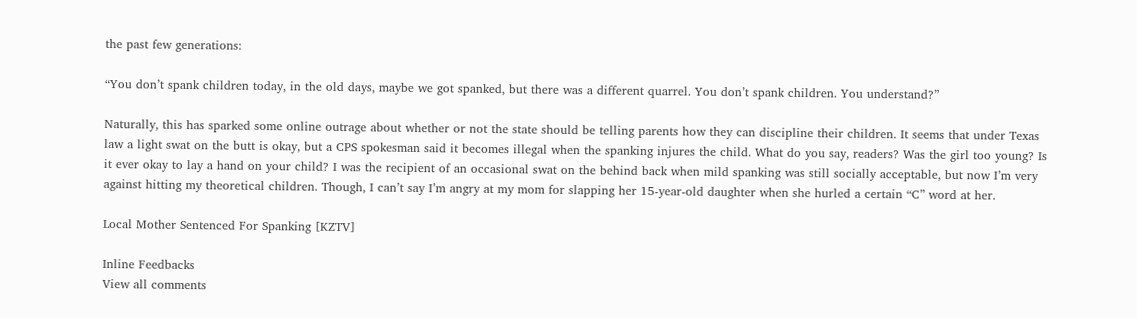the past few generations:

“You don’t spank children today, in the old days, maybe we got spanked, but there was a different quarrel. You don’t spank children. You understand?”

Naturally, this has sparked some online outrage about whether or not the state should be telling parents how they can discipline their children. It seems that under Texas law a light swat on the butt is okay, but a CPS spokesman said it becomes illegal when the spanking injures the child. What do you say, readers? Was the girl too young? Is it ever okay to lay a hand on your child? I was the recipient of an occasional swat on the behind back when mild spanking was still socially acceptable, but now I’m very against hitting my theoretical children. Though, I can’t say I’m angry at my mom for slapping her 15-year-old daughter when she hurled a certain “C” word at her.

Local Mother Sentenced For Spanking [KZTV]

Inline Feedbacks
View all comments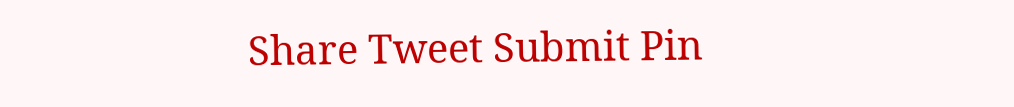Share Tweet Submit Pin